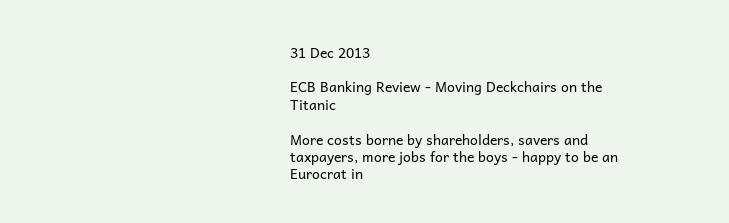31 Dec 2013

ECB Banking Review - Moving Deckchairs on the Titanic

More costs borne by shareholders, savers and taxpayers, more jobs for the boys - happy to be an Eurocrat in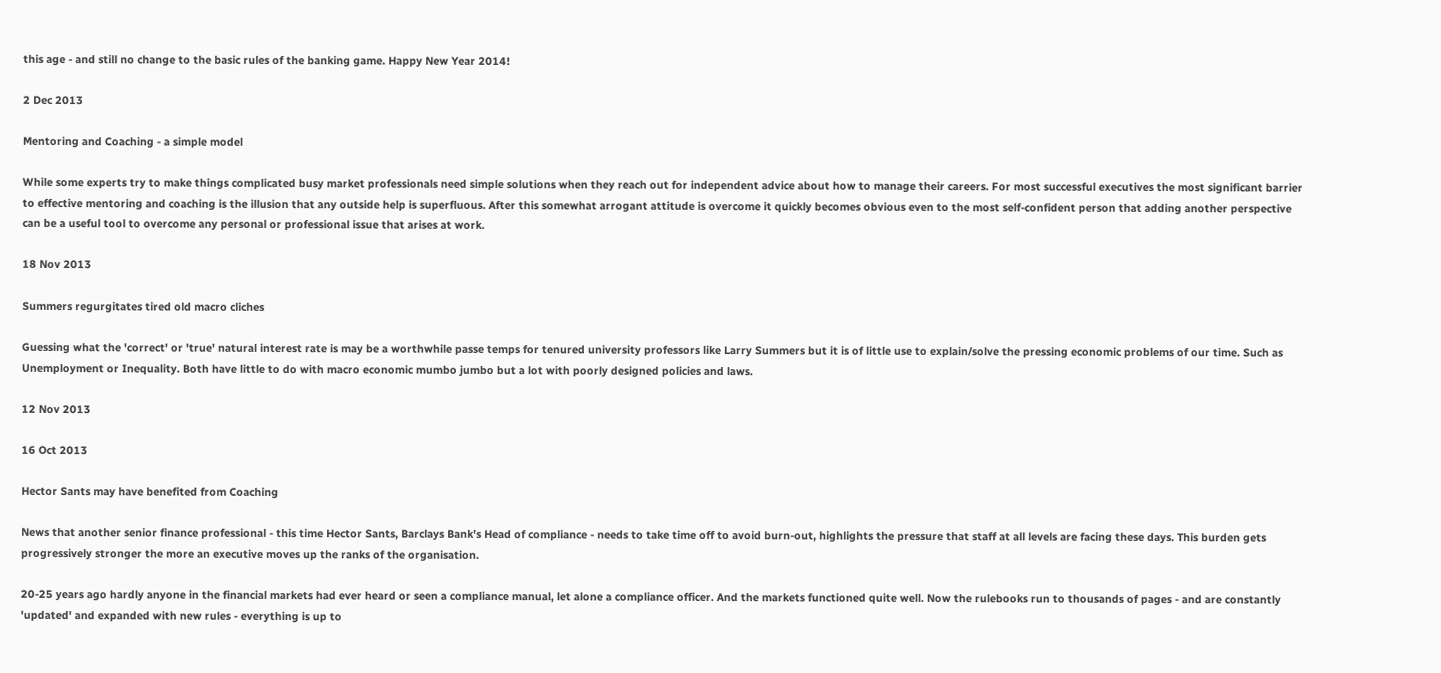this age - and still no change to the basic rules of the banking game. Happy New Year 2014!

2 Dec 2013

Mentoring and Coaching - a simple model

While some experts try to make things complicated busy market professionals need simple solutions when they reach out for independent advice about how to manage their careers. For most successful executives the most significant barrier to effective mentoring and coaching is the illusion that any outside help is superfluous. After this somewhat arrogant attitude is overcome it quickly becomes obvious even to the most self-confident person that adding another perspective can be a useful tool to overcome any personal or professional issue that arises at work.

18 Nov 2013

Summers regurgitates tired old macro cliches

Guessing what the 'correct' or 'true' natural interest rate is may be a worthwhile passe temps for tenured university professors like Larry Summers but it is of little use to explain/solve the pressing economic problems of our time. Such as Unemployment or Inequality. Both have little to do with macro economic mumbo jumbo but a lot with poorly designed policies and laws.

12 Nov 2013

16 Oct 2013

Hector Sants may have benefited from Coaching

News that another senior finance professional - this time Hector Sants, Barclays Bank's Head of compliance - needs to take time off to avoid burn-out, highlights the pressure that staff at all levels are facing these days. This burden gets progressively stronger the more an executive moves up the ranks of the organisation.

20-25 years ago hardly anyone in the financial markets had ever heard or seen a compliance manual, let alone a compliance officer. And the markets functioned quite well. Now the rulebooks run to thousands of pages - and are constantly 'updated' and expanded with new rules - everything is up to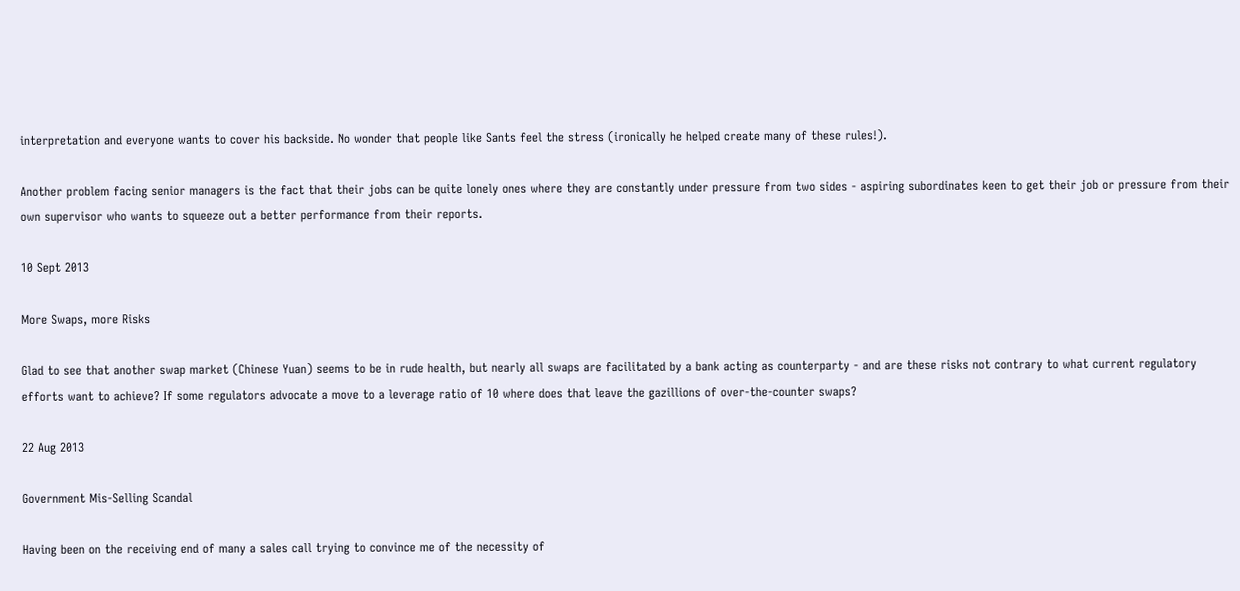interpretation and everyone wants to cover his backside. No wonder that people like Sants feel the stress (ironically he helped create many of these rules!).

Another problem facing senior managers is the fact that their jobs can be quite lonely ones where they are constantly under pressure from two sides - aspiring subordinates keen to get their job or pressure from their own supervisor who wants to squeeze out a better performance from their reports.

10 Sept 2013

More Swaps, more Risks

Glad to see that another swap market (Chinese Yuan) seems to be in rude health, but nearly all swaps are facilitated by a bank acting as counterparty - and are these risks not contrary to what current regulatory efforts want to achieve? If some regulators advocate a move to a leverage ratio of 10 where does that leave the gazillions of over-the-counter swaps?

22 Aug 2013

Government Mis-Selling Scandal

Having been on the receiving end of many a sales call trying to convince me of the necessity of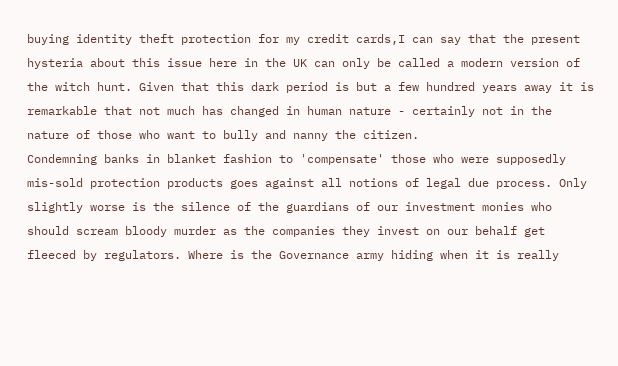buying identity theft protection for my credit cards,I can say that the present hysteria about this issue here in the UK can only be called a modern version of the witch hunt. Given that this dark period is but a few hundred years away it is remarkable that not much has changed in human nature - certainly not in the nature of those who want to bully and nanny the citizen.
Condemning banks in blanket fashion to 'compensate' those who were supposedly mis-sold protection products goes against all notions of legal due process. Only slightly worse is the silence of the guardians of our investment monies who should scream bloody murder as the companies they invest on our behalf get fleeced by regulators. Where is the Governance army hiding when it is really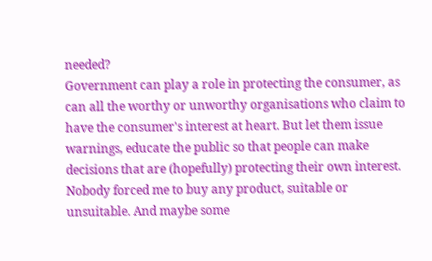needed?
Government can play a role in protecting the consumer, as can all the worthy or unworthy organisations who claim to have the consumer's interest at heart. But let them issue warnings, educate the public so that people can make decisions that are (hopefully) protecting their own interest. Nobody forced me to buy any product, suitable or unsuitable. And maybe some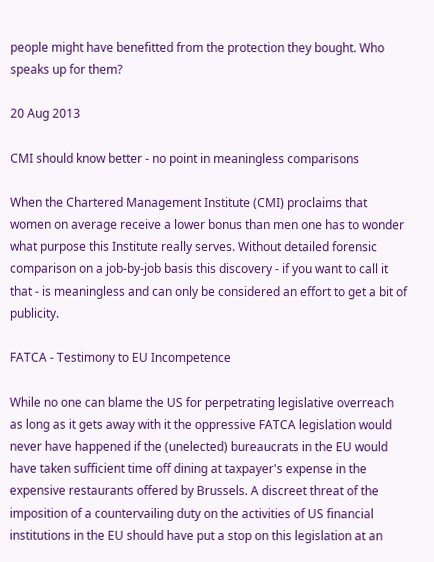people might have benefitted from the protection they bought. Who speaks up for them?

20 Aug 2013

CMI should know better - no point in meaningless comparisons

When the Chartered Management Institute (CMI) proclaims that women on average receive a lower bonus than men one has to wonder what purpose this Institute really serves. Without detailed forensic comparison on a job-by-job basis this discovery - if you want to call it that - is meaningless and can only be considered an effort to get a bit of publicity.

FATCA - Testimony to EU Incompetence

While no one can blame the US for perpetrating legislative overreach as long as it gets away with it the oppressive FATCA legislation would never have happened if the (unelected) bureaucrats in the EU would have taken sufficient time off dining at taxpayer's expense in the expensive restaurants offered by Brussels. A discreet threat of the imposition of a countervailing duty on the activities of US financial institutions in the EU should have put a stop on this legislation at an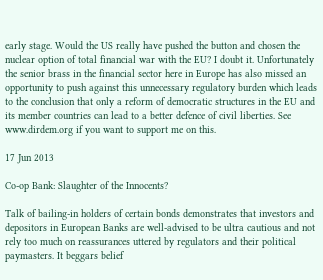early stage. Would the US really have pushed the button and chosen the nuclear option of total financial war with the EU? I doubt it. Unfortunately the senior brass in the financial sector here in Europe has also missed an opportunity to push against this unnecessary regulatory burden which leads to the conclusion that only a reform of democratic structures in the EU and its member countries can lead to a better defence of civil liberties. See www.dirdem.org if you want to support me on this.

17 Jun 2013

Co-op Bank: Slaughter of the Innocents?

Talk of bailing-in holders of certain bonds demonstrates that investors and depositors in European Banks are well-advised to be ultra cautious and not rely too much on reassurances uttered by regulators and their political paymasters. It beggars belief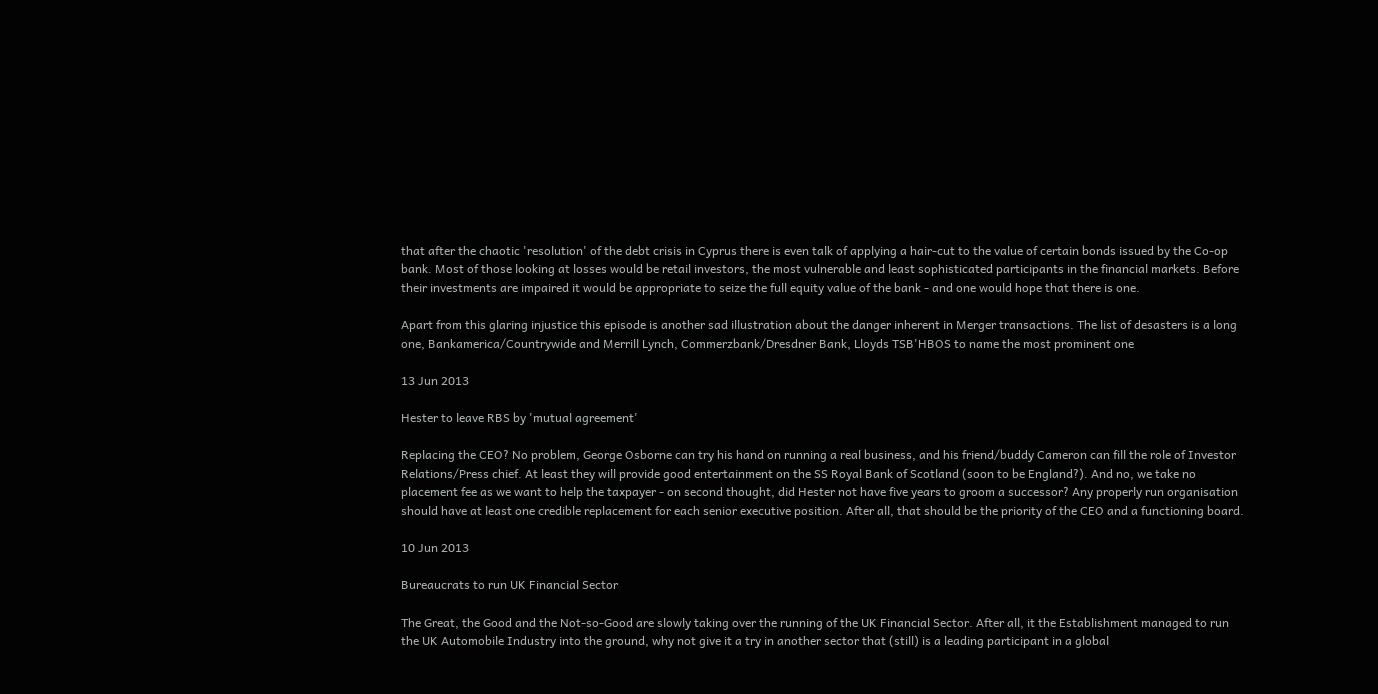that after the chaotic 'resolution' of the debt crisis in Cyprus there is even talk of applying a hair-cut to the value of certain bonds issued by the Co-op bank. Most of those looking at losses would be retail investors, the most vulnerable and least sophisticated participants in the financial markets. Before their investments are impaired it would be appropriate to seize the full equity value of the bank - and one would hope that there is one.

Apart from this glaring injustice this episode is another sad illustration about the danger inherent in Merger transactions. The list of desasters is a long one, Bankamerica/Countrywide and Merrill Lynch, Commerzbank/Dresdner Bank, Lloyds TSB'HBOS to name the most prominent one

13 Jun 2013

Hester to leave RBS by 'mutual agreement'

Replacing the CEO? No problem, George Osborne can try his hand on running a real business, and his friend/buddy Cameron can fill the role of Investor Relations/Press chief. At least they will provide good entertainment on the SS Royal Bank of Scotland (soon to be England?). And no, we take no placement fee as we want to help the taxpayer - on second thought, did Hester not have five years to groom a successor? Any properly run organisation should have at least one credible replacement for each senior executive position. After all, that should be the priority of the CEO and a functioning board.

10 Jun 2013

Bureaucrats to run UK Financial Sector

The Great, the Good and the Not-so-Good are slowly taking over the running of the UK Financial Sector. After all, it the Establishment managed to run the UK Automobile Industry into the ground, why not give it a try in another sector that (still) is a leading participant in a global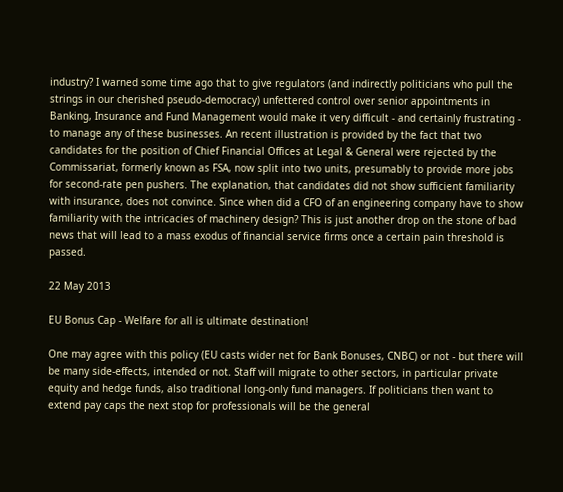industry? I warned some time ago that to give regulators (and indirectly politicians who pull the strings in our cherished pseudo-democracy) unfettered control over senior appointments in Banking, Insurance and Fund Management would make it very difficult - and certainly frustrating - to manage any of these businesses. An recent illustration is provided by the fact that two candidates for the position of Chief Financial Offices at Legal & General were rejected by the Commissariat, formerly known as FSA, now split into two units, presumably to provide more jobs for second-rate pen pushers. The explanation, that candidates did not show sufficient familiarity with insurance, does not convince. Since when did a CFO of an engineering company have to show familiarity with the intricacies of machinery design? This is just another drop on the stone of bad news that will lead to a mass exodus of financial service firms once a certain pain threshold is passed.

22 May 2013

EU Bonus Cap - Welfare for all is ultimate destination!

One may agree with this policy (EU casts wider net for Bank Bonuses, CNBC) or not - but there will be many side-effects, intended or not. Staff will migrate to other sectors, in particular private equity and hedge funds, also traditional long-only fund managers. If politicians then want to extend pay caps the next stop for professionals will be the general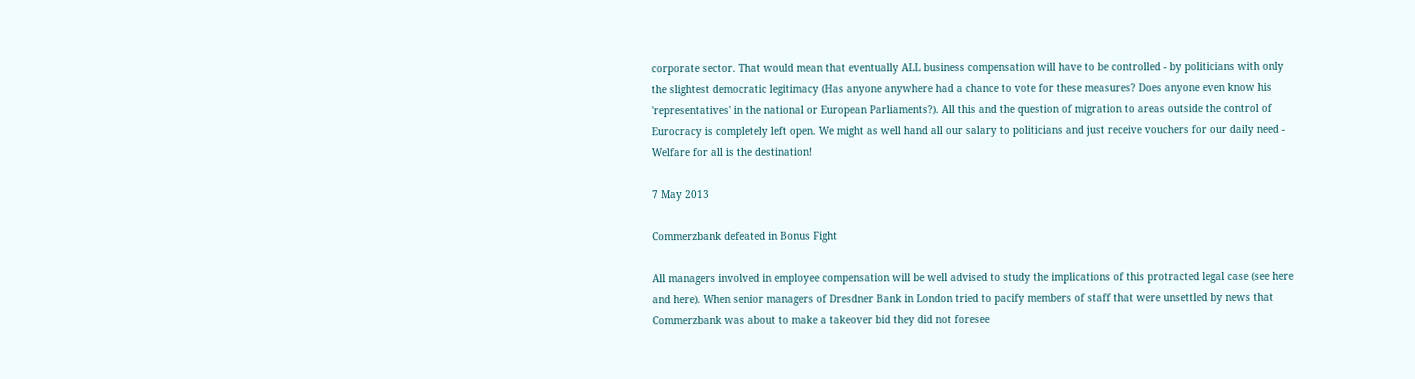corporate sector. That would mean that eventually ALL business compensation will have to be controlled - by politicians with only the slightest democratic legitimacy (Has anyone anywhere had a chance to vote for these measures? Does anyone even know his 'representatives' in the national or European Parliaments?). All this and the question of migration to areas outside the control of Eurocracy is completely left open. We might as well hand all our salary to politicians and just receive vouchers for our daily need - Welfare for all is the destination!

7 May 2013

Commerzbank defeated in Bonus Fight

All managers involved in employee compensation will be well advised to study the implications of this protracted legal case (see here and here). When senior managers of Dresdner Bank in London tried to pacify members of staff that were unsettled by news that Commerzbank was about to make a takeover bid they did not foresee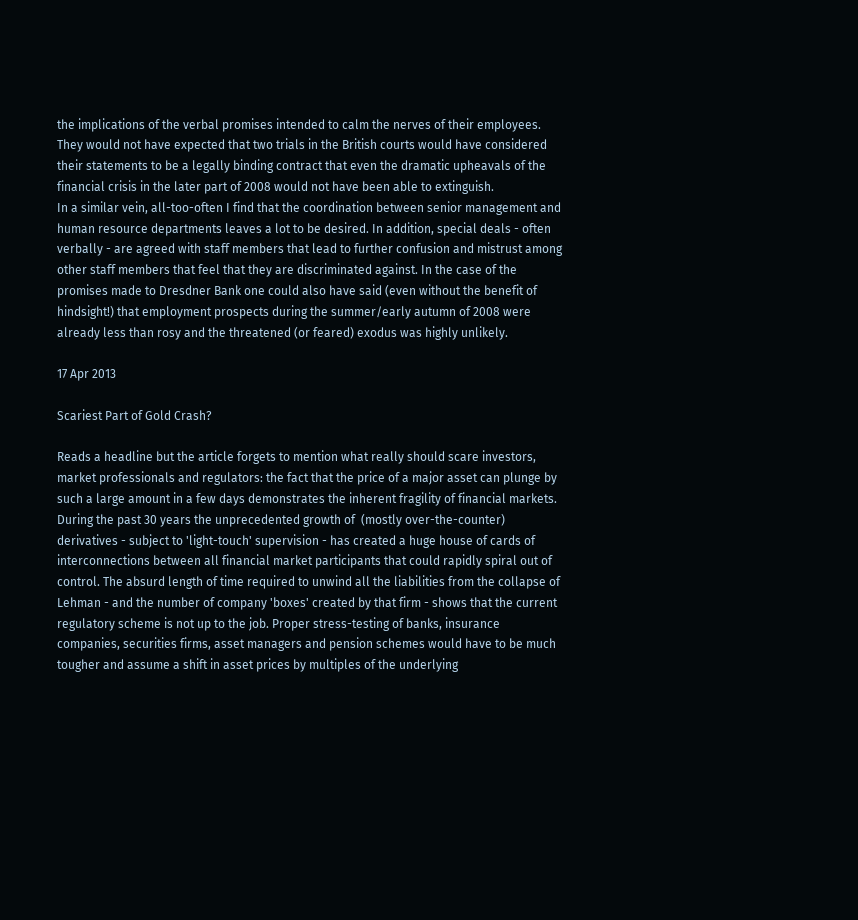the implications of the verbal promises intended to calm the nerves of their employees. They would not have expected that two trials in the British courts would have considered their statements to be a legally binding contract that even the dramatic upheavals of the financial crisis in the later part of 2008 would not have been able to extinguish.
In a similar vein, all-too-often I find that the coordination between senior management and human resource departments leaves a lot to be desired. In addition, special deals - often verbally - are agreed with staff members that lead to further confusion and mistrust among other staff members that feel that they are discriminated against. In the case of the promises made to Dresdner Bank one could also have said (even without the benefit of hindsight!) that employment prospects during the summer/early autumn of 2008 were already less than rosy and the threatened (or feared) exodus was highly unlikely.

17 Apr 2013

Scariest Part of Gold Crash?

Reads a headline but the article forgets to mention what really should scare investors, market professionals and regulators: the fact that the price of a major asset can plunge by such a large amount in a few days demonstrates the inherent fragility of financial markets. During the past 30 years the unprecedented growth of  (mostly over-the-counter) derivatives - subject to 'light-touch' supervision - has created a huge house of cards of interconnections between all financial market participants that could rapidly spiral out of control. The absurd length of time required to unwind all the liabilities from the collapse of Lehman - and the number of company 'boxes' created by that firm - shows that the current regulatory scheme is not up to the job. Proper stress-testing of banks, insurance companies, securities firms, asset managers and pension schemes would have to be much tougher and assume a shift in asset prices by multiples of the underlying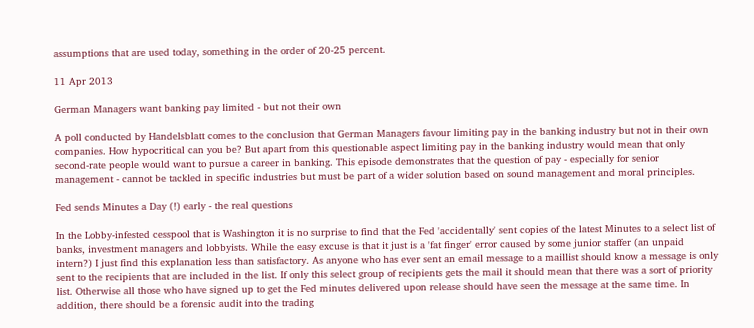assumptions that are used today, something in the order of 20-25 percent.

11 Apr 2013

German Managers want banking pay limited - but not their own

A poll conducted by Handelsblatt comes to the conclusion that German Managers favour limiting pay in the banking industry but not in their own companies. How hypocritical can you be? But apart from this questionable aspect limiting pay in the banking industry would mean that only second-rate people would want to pursue a career in banking. This episode demonstrates that the question of pay - especially for senior management - cannot be tackled in specific industries but must be part of a wider solution based on sound management and moral principles.

Fed sends Minutes a Day (!) early - the real questions

In the Lobby-infested cesspool that is Washington it is no surprise to find that the Fed 'accidentally' sent copies of the latest Minutes to a select list of banks, investment managers and lobbyists. While the easy excuse is that it just is a 'fat finger' error caused by some junior staffer (an unpaid intern?) I just find this explanation less than satisfactory. As anyone who has ever sent an email message to a maillist should know a message is only sent to the recipients that are included in the list. If only this select group of recipients gets the mail it should mean that there was a sort of priority list. Otherwise all those who have signed up to get the Fed minutes delivered upon release should have seen the message at the same time. In addition, there should be a forensic audit into the trading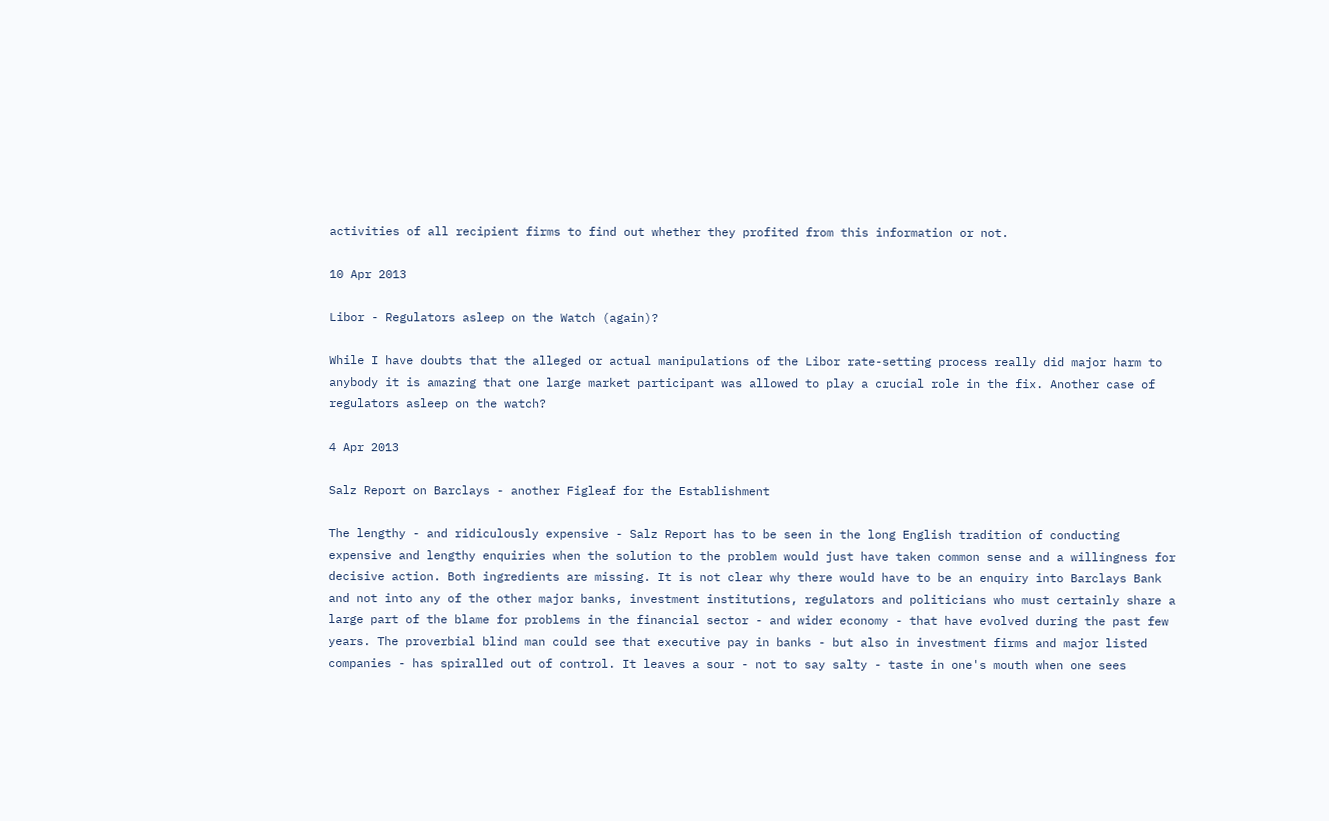activities of all recipient firms to find out whether they profited from this information or not.

10 Apr 2013

Libor - Regulators asleep on the Watch (again)?

While I have doubts that the alleged or actual manipulations of the Libor rate-setting process really did major harm to anybody it is amazing that one large market participant was allowed to play a crucial role in the fix. Another case of regulators asleep on the watch?

4 Apr 2013

Salz Report on Barclays - another Figleaf for the Establishment

The lengthy - and ridiculously expensive - Salz Report has to be seen in the long English tradition of conducting expensive and lengthy enquiries when the solution to the problem would just have taken common sense and a willingness for decisive action. Both ingredients are missing. It is not clear why there would have to be an enquiry into Barclays Bank and not into any of the other major banks, investment institutions, regulators and politicians who must certainly share a large part of the blame for problems in the financial sector - and wider economy - that have evolved during the past few years. The proverbial blind man could see that executive pay in banks - but also in investment firms and major listed companies - has spiralled out of control. It leaves a sour - not to say salty - taste in one's mouth when one sees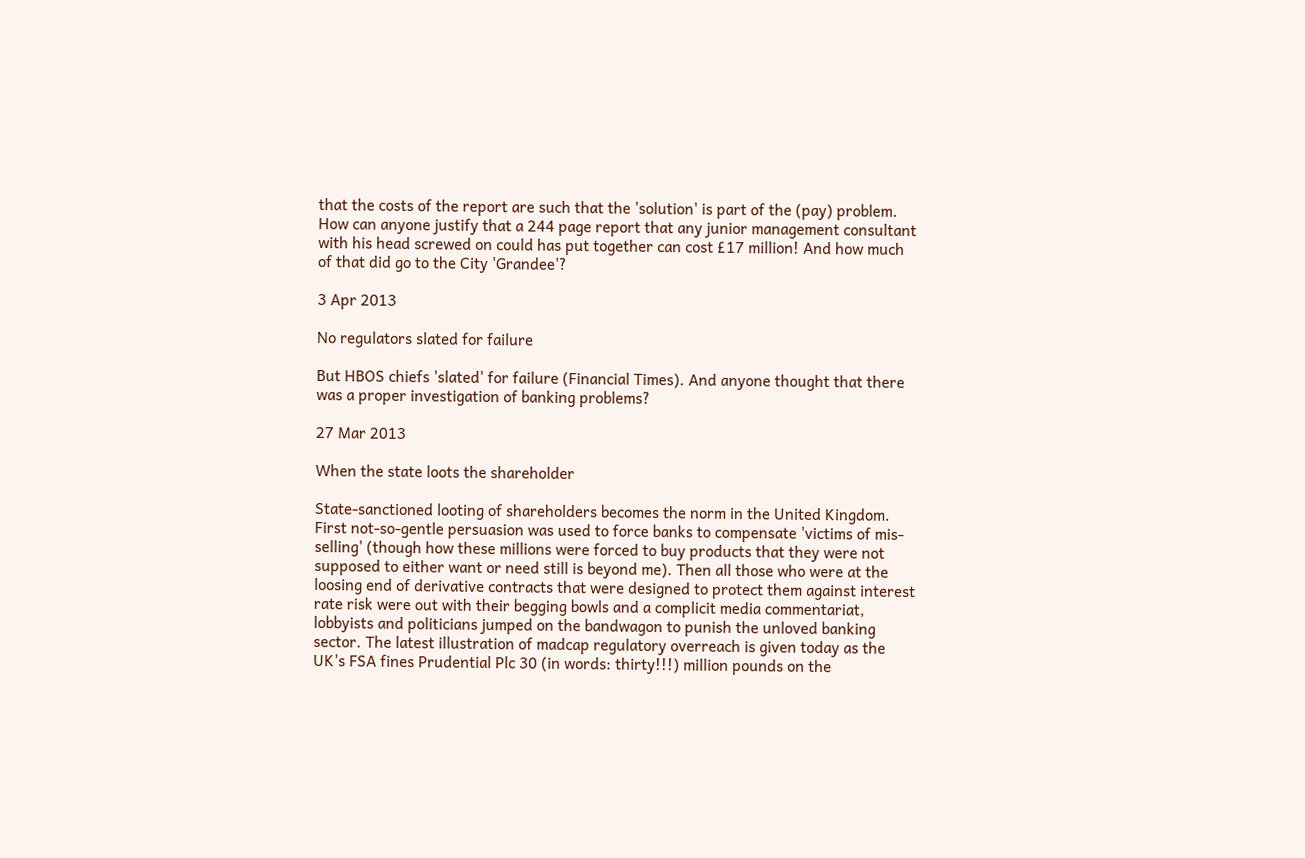that the costs of the report are such that the 'solution' is part of the (pay) problem. How can anyone justify that a 244 page report that any junior management consultant with his head screwed on could has put together can cost £17 million! And how much of that did go to the City 'Grandee'?

3 Apr 2013

No regulators slated for failure

But HBOS chiefs 'slated' for failure (Financial Times). And anyone thought that there was a proper investigation of banking problems?

27 Mar 2013

When the state loots the shareholder

State-sanctioned looting of shareholders becomes the norm in the United Kingdom. First not-so-gentle persuasion was used to force banks to compensate 'victims of mis-selling' (though how these millions were forced to buy products that they were not supposed to either want or need still is beyond me). Then all those who were at the loosing end of derivative contracts that were designed to protect them against interest rate risk were out with their begging bowls and a complicit media commentariat, lobbyists and politicians jumped on the bandwagon to punish the unloved banking sector. The latest illustration of madcap regulatory overreach is given today as the UK's FSA fines Prudential Plc 30 (in words: thirty!!!) million pounds on the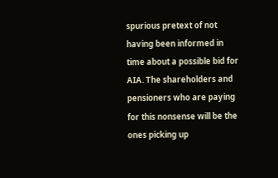spurious pretext of not having been informed in time about a possible bid for AIA. The shareholders and pensioners who are paying for this nonsense will be the ones picking up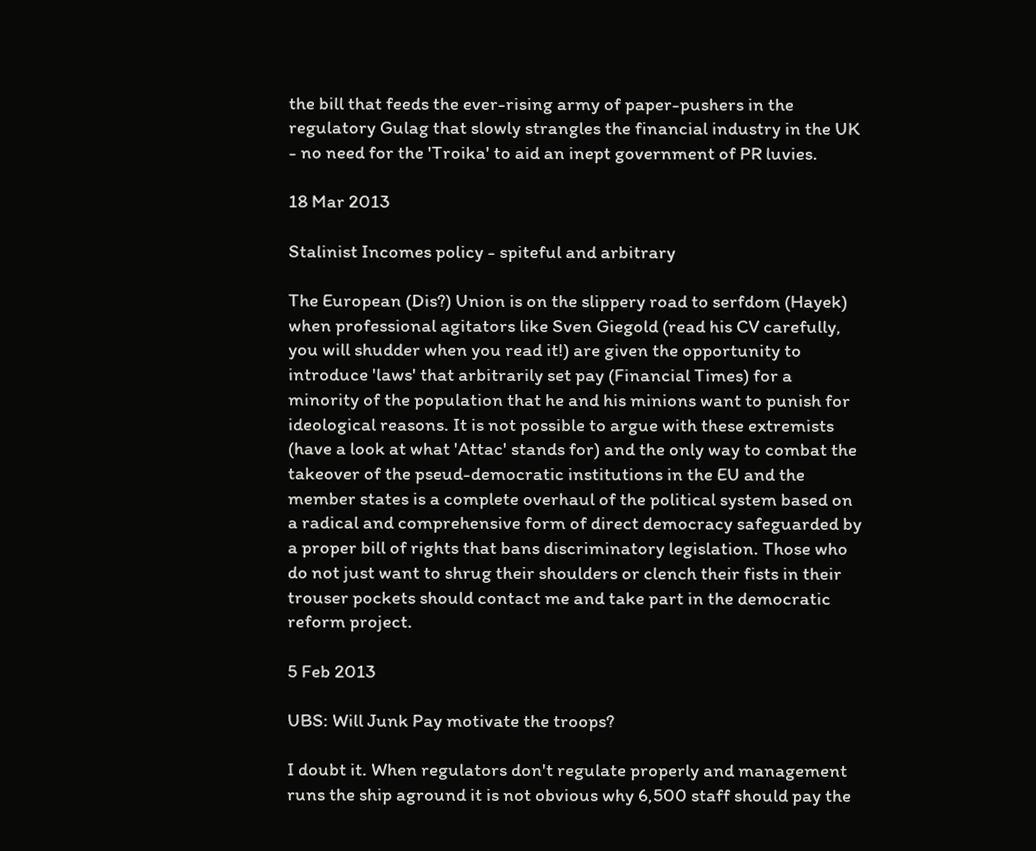the bill that feeds the ever-rising army of paper-pushers in the regulatory Gulag that slowly strangles the financial industry in the UK - no need for the 'Troika' to aid an inept government of PR luvies.

18 Mar 2013

Stalinist Incomes policy - spiteful and arbitrary

The European (Dis?) Union is on the slippery road to serfdom (Hayek) when professional agitators like Sven Giegold (read his CV carefully, you will shudder when you read it!) are given the opportunity to introduce 'laws' that arbitrarily set pay (Financial Times) for a minority of the population that he and his minions want to punish for ideological reasons. It is not possible to argue with these extremists (have a look at what 'Attac' stands for) and the only way to combat the takeover of the pseud-democratic institutions in the EU and the member states is a complete overhaul of the political system based on a radical and comprehensive form of direct democracy safeguarded by a proper bill of rights that bans discriminatory legislation. Those who do not just want to shrug their shoulders or clench their fists in their trouser pockets should contact me and take part in the democratic reform project.

5 Feb 2013

UBS: Will Junk Pay motivate the troops?

I doubt it. When regulators don't regulate properly and management runs the ship aground it is not obvious why 6,500 staff should pay the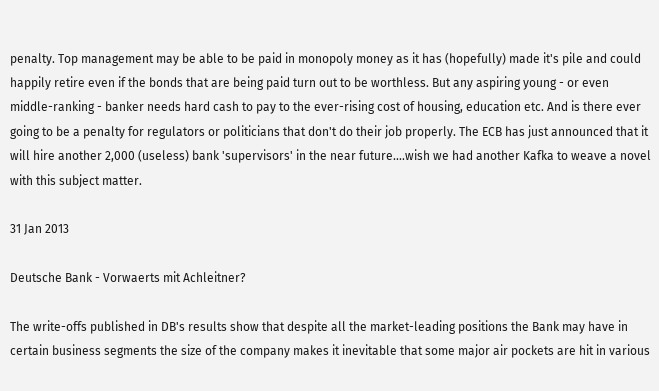penalty. Top management may be able to be paid in monopoly money as it has (hopefully) made it's pile and could happily retire even if the bonds that are being paid turn out to be worthless. But any aspiring young - or even middle-ranking - banker needs hard cash to pay to the ever-rising cost of housing, education etc. And is there ever going to be a penalty for regulators or politicians that don't do their job properly. The ECB has just announced that it will hire another 2,000 (useless) bank 'supervisors' in the near future....wish we had another Kafka to weave a novel with this subject matter.

31 Jan 2013

Deutsche Bank - Vorwaerts mit Achleitner?

The write-offs published in DB's results show that despite all the market-leading positions the Bank may have in certain business segments the size of the company makes it inevitable that some major air pockets are hit in various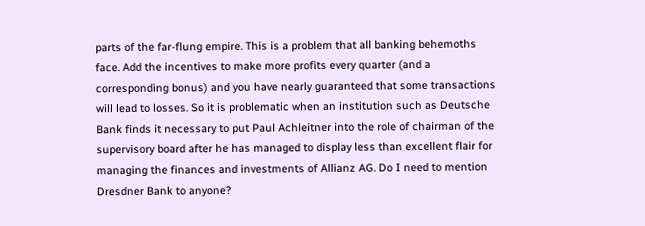parts of the far-flung empire. This is a problem that all banking behemoths face. Add the incentives to make more profits every quarter (and a corresponding bonus) and you have nearly guaranteed that some transactions will lead to losses. So it is problematic when an institution such as Deutsche Bank finds it necessary to put Paul Achleitner into the role of chairman of the supervisory board after he has managed to display less than excellent flair for managing the finances and investments of Allianz AG. Do I need to mention Dresdner Bank to anyone?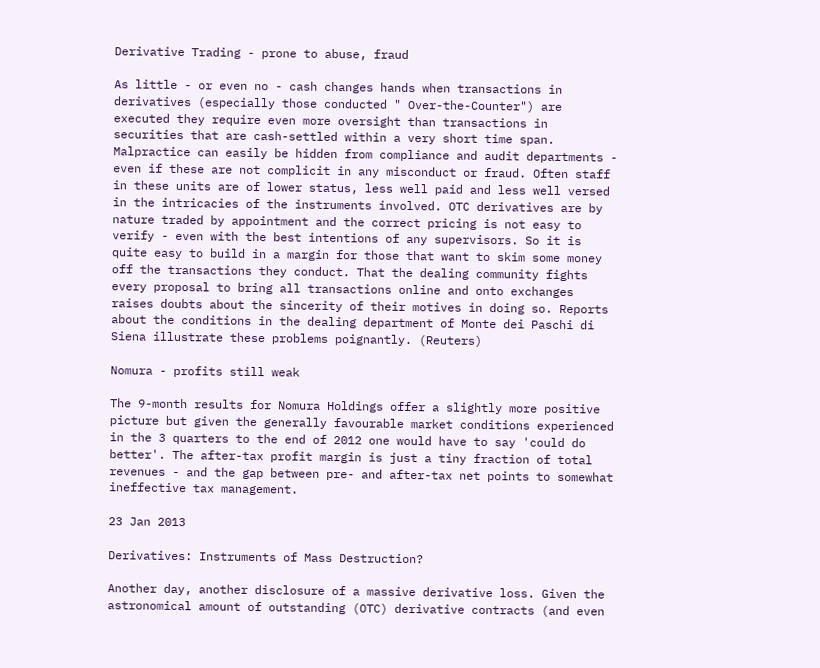Derivative Trading - prone to abuse, fraud

As little - or even no - cash changes hands when transactions in derivatives (especially those conducted " Over-the-Counter") are executed they require even more oversight than transactions in securities that are cash-settled within a very short time span. Malpractice can easily be hidden from compliance and audit departments - even if these are not complicit in any misconduct or fraud. Often staff in these units are of lower status, less well paid and less well versed in the intricacies of the instruments involved. OTC derivatives are by nature traded by appointment and the correct pricing is not easy to verify - even with the best intentions of any supervisors. So it is quite easy to build in a margin for those that want to skim some money off the transactions they conduct. That the dealing community fights every proposal to bring all transactions online and onto exchanges raises doubts about the sincerity of their motives in doing so. Reports about the conditions in the dealing department of Monte dei Paschi di Siena illustrate these problems poignantly. (Reuters)

Nomura - profits still weak

The 9-month results for Nomura Holdings offer a slightly more positive picture but given the generally favourable market conditions experienced in the 3 quarters to the end of 2012 one would have to say 'could do better'. The after-tax profit margin is just a tiny fraction of total revenues - and the gap between pre- and after-tax net points to somewhat ineffective tax management.

23 Jan 2013

Derivatives: Instruments of Mass Destruction?

Another day, another disclosure of a massive derivative loss. Given the astronomical amount of outstanding (OTC) derivative contracts (and even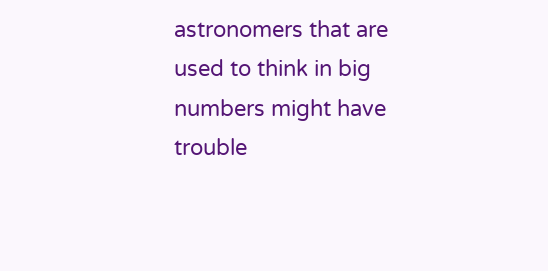astronomers that are used to think in big numbers might have trouble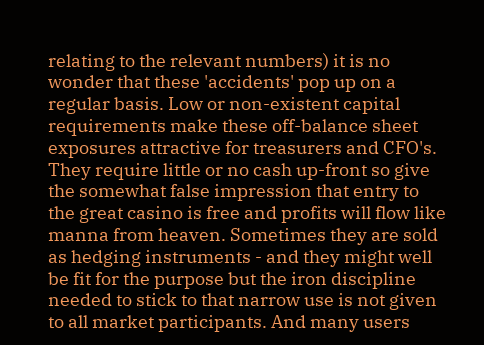relating to the relevant numbers) it is no wonder that these 'accidents' pop up on a regular basis. Low or non-existent capital requirements make these off-balance sheet exposures attractive for treasurers and CFO's. They require little or no cash up-front so give the somewhat false impression that entry to the great casino is free and profits will flow like manna from heaven. Sometimes they are sold as hedging instruments - and they might well be fit for the purpose but the iron discipline needed to stick to that narrow use is not given to all market participants. And many users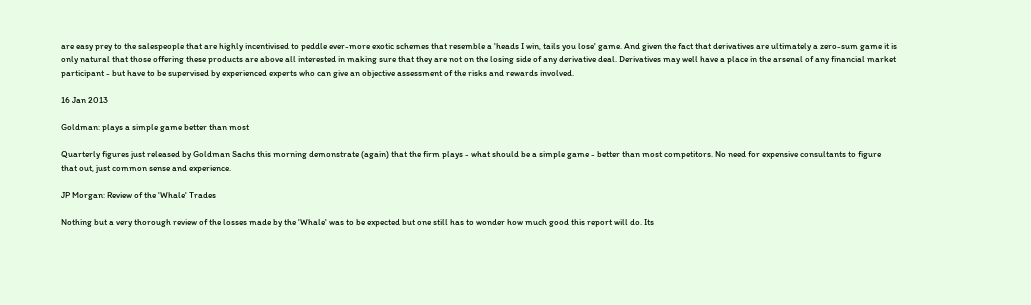are easy prey to the salespeople that are highly incentivised to peddle ever-more exotic schemes that resemble a 'heads I win, tails you lose' game. And given the fact that derivatives are ultimately a zero-sum game it is only natural that those offering these products are above all interested in making sure that they are not on the losing side of any derivative deal. Derivatives may well have a place in the arsenal of any financial market participant - but have to be supervised by experienced experts who can give an objective assessment of the risks and rewards involved.

16 Jan 2013

Goldman: plays a simple game better than most

Quarterly figures just released by Goldman Sachs this morning demonstrate (again) that the firm plays - what should be a simple game - better than most competitors. No need for expensive consultants to figure that out, just common sense and experience.

JP Morgan: Review of the 'Whale' Trades

Nothing but a very thorough review of the losses made by the 'Whale' was to be expected but one still has to wonder how much good this report will do. Its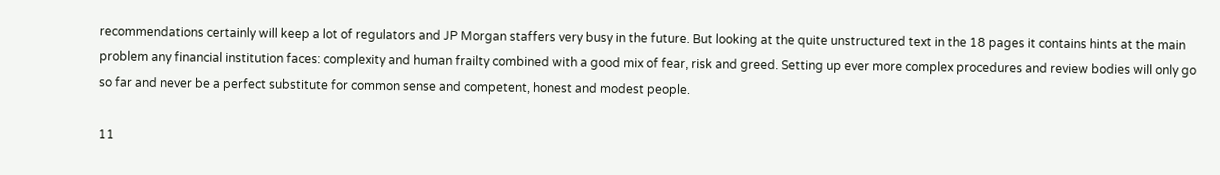recommendations certainly will keep a lot of regulators and JP Morgan staffers very busy in the future. But looking at the quite unstructured text in the 18 pages it contains hints at the main problem any financial institution faces: complexity and human frailty combined with a good mix of fear, risk and greed. Setting up ever more complex procedures and review bodies will only go so far and never be a perfect substitute for common sense and competent, honest and modest people.

11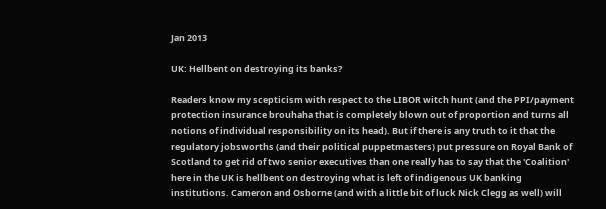Jan 2013

UK: Hellbent on destroying its banks?

Readers know my scepticism with respect to the LIBOR witch hunt (and the PPI/payment protection insurance brouhaha that is completely blown out of proportion and turns all notions of individual responsibility on its head). But if there is any truth to it that the regulatory jobsworths (and their political puppetmasters) put pressure on Royal Bank of Scotland to get rid of two senior executives than one really has to say that the 'Coalition' here in the UK is hellbent on destroying what is left of indigenous UK banking institutions. Cameron and Osborne (and with a little bit of luck Nick Clegg as well) will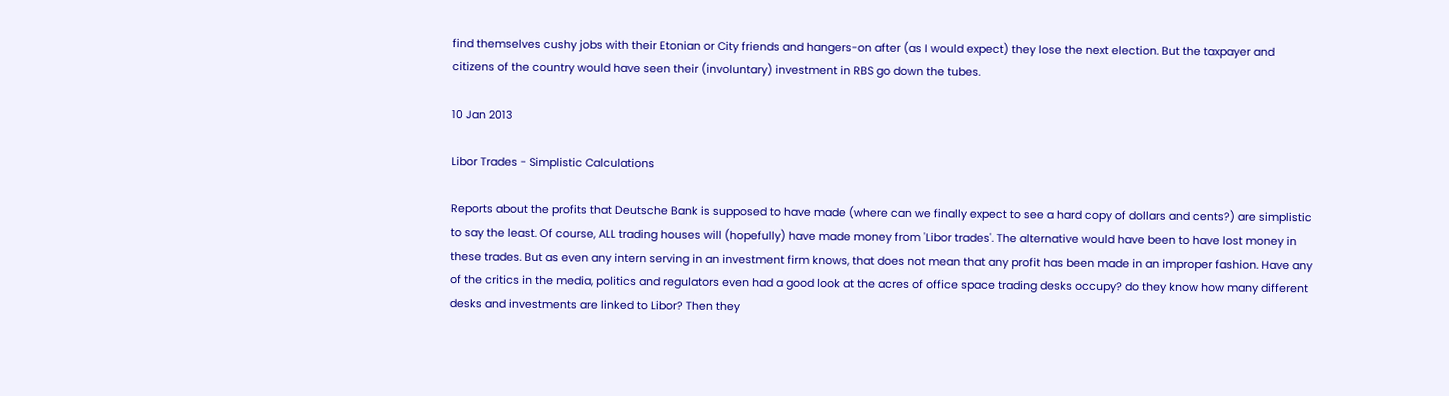find themselves cushy jobs with their Etonian or City friends and hangers-on after (as I would expect) they lose the next election. But the taxpayer and citizens of the country would have seen their (involuntary) investment in RBS go down the tubes.

10 Jan 2013

Libor Trades - Simplistic Calculations

Reports about the profits that Deutsche Bank is supposed to have made (where can we finally expect to see a hard copy of dollars and cents?) are simplistic to say the least. Of course, ALL trading houses will (hopefully) have made money from 'Libor trades'. The alternative would have been to have lost money in these trades. But as even any intern serving in an investment firm knows, that does not mean that any profit has been made in an improper fashion. Have any of the critics in the media, politics and regulators even had a good look at the acres of office space trading desks occupy? do they know how many different desks and investments are linked to Libor? Then they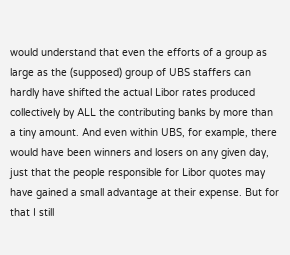would understand that even the efforts of a group as large as the (supposed) group of UBS staffers can hardly have shifted the actual Libor rates produced collectively by ALL the contributing banks by more than a tiny amount. And even within UBS, for example, there would have been winners and losers on any given day, just that the people responsible for Libor quotes may have gained a small advantage at their expense. But for that I still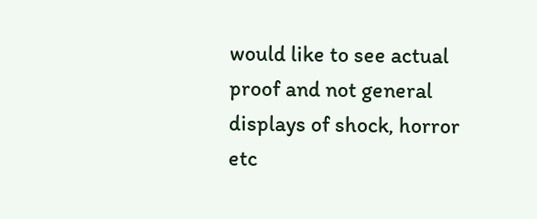would like to see actual proof and not general displays of shock, horror etc